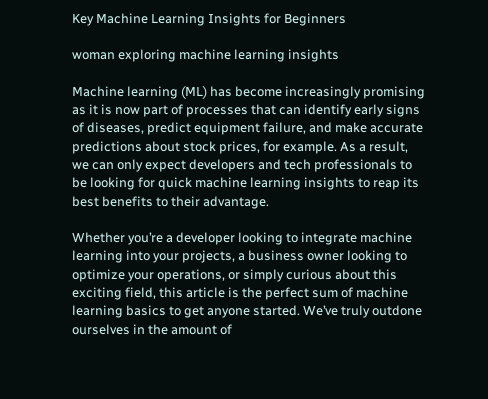Key Machine Learning Insights for Beginners

woman exploring machine learning insights

Machine learning (ML) has become increasingly promising as it is now part of processes that can identify early signs of diseases, predict equipment failure, and make accurate predictions about stock prices, for example. As a result, we can only expect developers and tech professionals to be looking for quick machine learning insights to reap its best benefits to their advantage.

Whether you’re a developer looking to integrate machine learning into your projects, a business owner looking to optimize your operations, or simply curious about this exciting field, this article is the perfect sum of machine learning basics to get anyone started. We’ve truly outdone ourselves in the amount of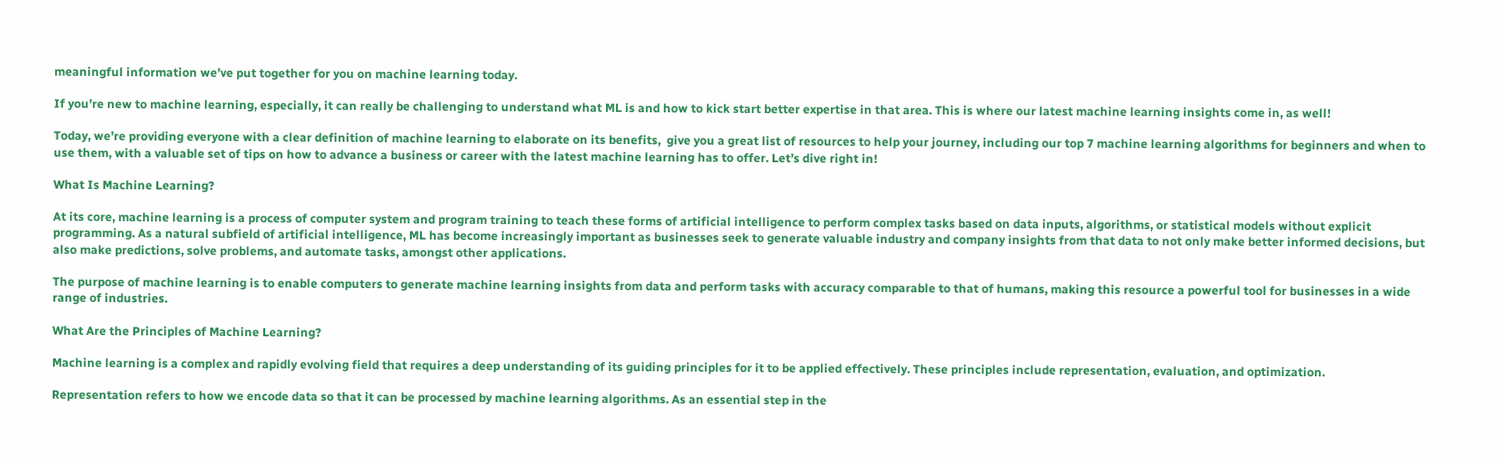meaningful information we’ve put together for you on machine learning today.

If you’re new to machine learning, especially, it can really be challenging to understand what ML is and how to kick start better expertise in that area. This is where our latest machine learning insights come in, as well!

Today, we’re providing everyone with a clear definition of machine learning to elaborate on its benefits,  give you a great list of resources to help your journey, including our top 7 machine learning algorithms for beginners and when to use them, with a valuable set of tips on how to advance a business or career with the latest machine learning has to offer. Let’s dive right in!

What Is Machine Learning?

At its core, machine learning is a process of computer system and program training to teach these forms of artificial intelligence to perform complex tasks based on data inputs, algorithms, or statistical models without explicit programming. As a natural subfield of artificial intelligence, ML has become increasingly important as businesses seek to generate valuable industry and company insights from that data to not only make better informed decisions, but also make predictions, solve problems, and automate tasks, amongst other applications.

The purpose of machine learning is to enable computers to generate machine learning insights from data and perform tasks with accuracy comparable to that of humans, making this resource a powerful tool for businesses in a wide range of industries.

What Are the Principles of Machine Learning?

Machine learning is a complex and rapidly evolving field that requires a deep understanding of its guiding principles for it to be applied effectively. These principles include representation, evaluation, and optimization.

Representation refers to how we encode data so that it can be processed by machine learning algorithms. As an essential step in the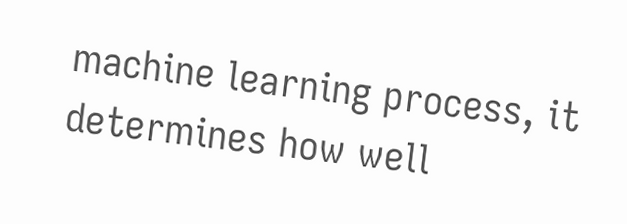machine learning process, it determines how well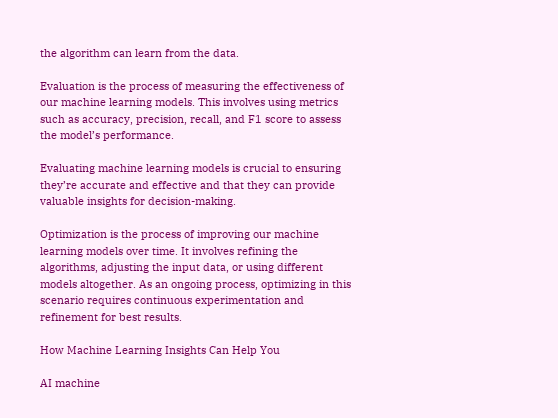the algorithm can learn from the data.

Evaluation is the process of measuring the effectiveness of our machine learning models. This involves using metrics such as accuracy, precision, recall, and F1 score to assess the model’s performance.

Evaluating machine learning models is crucial to ensuring they’re accurate and effective and that they can provide valuable insights for decision-making.

Optimization is the process of improving our machine learning models over time. It involves refining the algorithms, adjusting the input data, or using different models altogether. As an ongoing process, optimizing in this scenario requires continuous experimentation and refinement for best results.

How Machine Learning Insights Can Help You

AI machine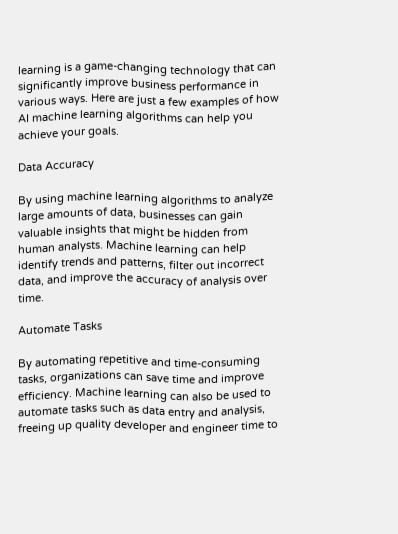learning is a game-changing technology that can significantly improve business performance in various ways. Here are just a few examples of how AI machine learning algorithms can help you achieve your goals.

Data Accuracy

By using machine learning algorithms to analyze large amounts of data, businesses can gain valuable insights that might be hidden from human analysts. Machine learning can help identify trends and patterns, filter out incorrect data, and improve the accuracy of analysis over time.

Automate Tasks

By automating repetitive and time-consuming tasks, organizations can save time and improve efficiency. Machine learning can also be used to automate tasks such as data entry and analysis, freeing up quality developer and engineer time to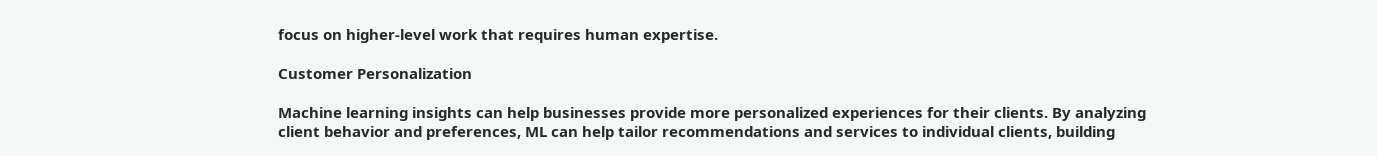focus on higher-level work that requires human expertise.

Customer Personalization

Machine learning insights can help businesses provide more personalized experiences for their clients. By analyzing client behavior and preferences, ML can help tailor recommendations and services to individual clients, building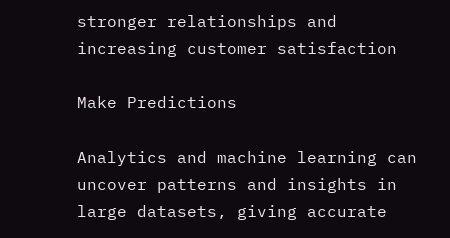stronger relationships and increasing customer satisfaction

Make Predictions

Analytics and machine learning can uncover patterns and insights in large datasets, giving accurate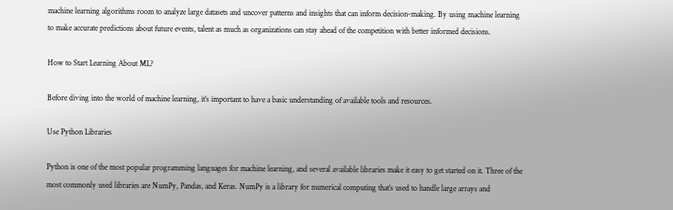machine learning algorithms room to analyze large datasets and uncover patterns and insights that can inform decision-making. By using machine learning to make accurate predictions about future events, talent as much as organizations can stay ahead of the competition with better informed decisions.

How to Start Learning About ML?

Before diving into the world of machine learning, it’s important to have a basic understanding of available tools and resources.

Use Python Libraries

Python is one of the most popular programming languages for machine learning, and several available libraries make it easy to get started on it. Three of the most commonly used libraries are NumPy, Pandas, and Keras. NumPy is a library for numerical computing that’s used to handle large arrays and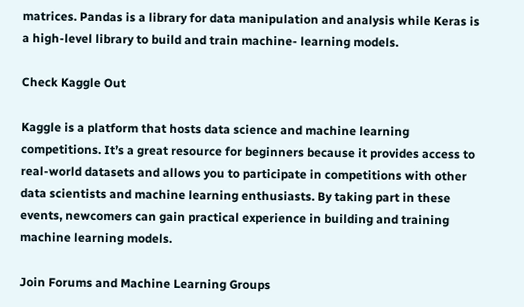matrices. Pandas is a library for data manipulation and analysis while Keras is a high-level library to build and train machine- learning models.

Check Kaggle Out

Kaggle is a platform that hosts data science and machine learning competitions. It’s a great resource for beginners because it provides access to real-world datasets and allows you to participate in competitions with other data scientists and machine learning enthusiasts. By taking part in these events, newcomers can gain practical experience in building and training machine learning models.

Join Forums and Machine Learning Groups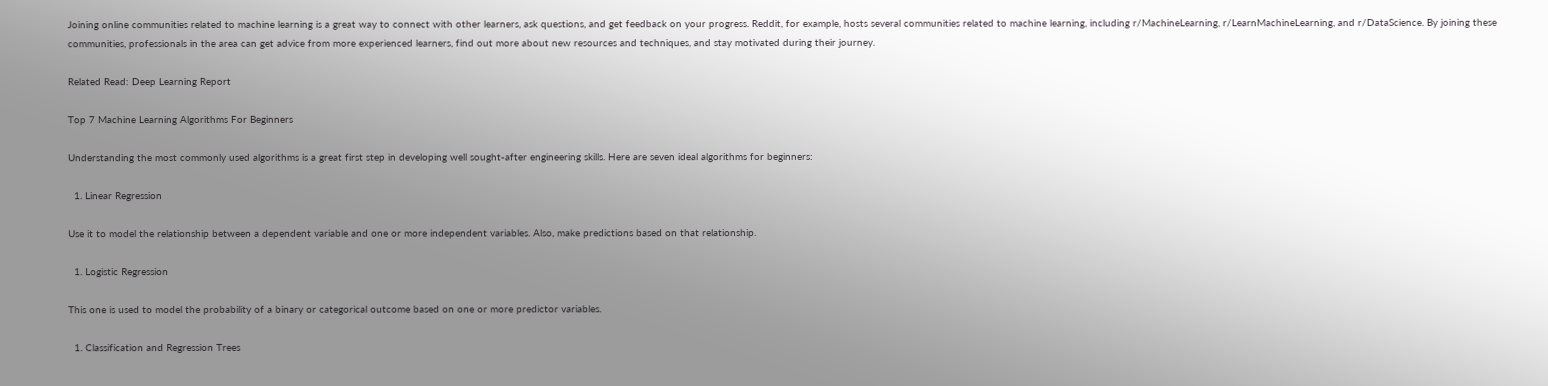Joining online communities related to machine learning is a great way to connect with other learners, ask questions, and get feedback on your progress. Reddit, for example, hosts several communities related to machine learning, including r/MachineLearning, r/LearnMachineLearning, and r/DataScience. By joining these communities, professionals in the area can get advice from more experienced learners, find out more about new resources and techniques, and stay motivated during their journey.

Related Read: Deep Learning Report

Top 7 Machine Learning Algorithms For Beginners

Understanding the most commonly used algorithms is a great first step in developing well sought-after engineering skills. Here are seven ideal algorithms for beginners:

  1. Linear Regression

Use it to model the relationship between a dependent variable and one or more independent variables. Also, make predictions based on that relationship.

  1. Logistic Regression

This one is used to model the probability of a binary or categorical outcome based on one or more predictor variables.

  1. Classification and Regression Trees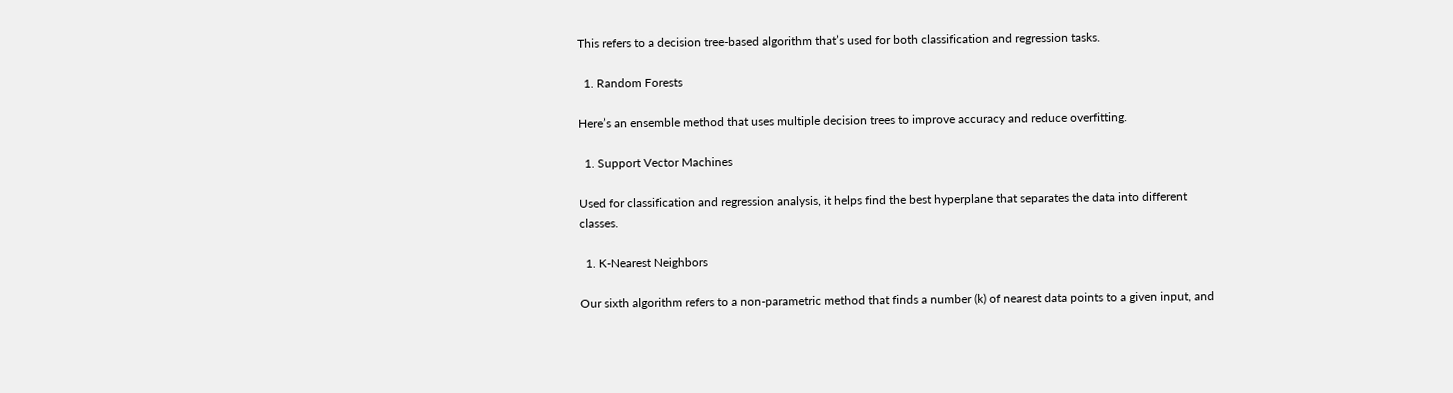This refers to a decision tree-based algorithm that’s used for both classification and regression tasks.

  1. Random Forests

Here’s an ensemble method that uses multiple decision trees to improve accuracy and reduce overfitting.

  1. Support Vector Machines

Used for classification and regression analysis, it helps find the best hyperplane that separates the data into different classes.

  1. K-Nearest Neighbors

Our sixth algorithm refers to a non-parametric method that finds a number (k) of nearest data points to a given input, and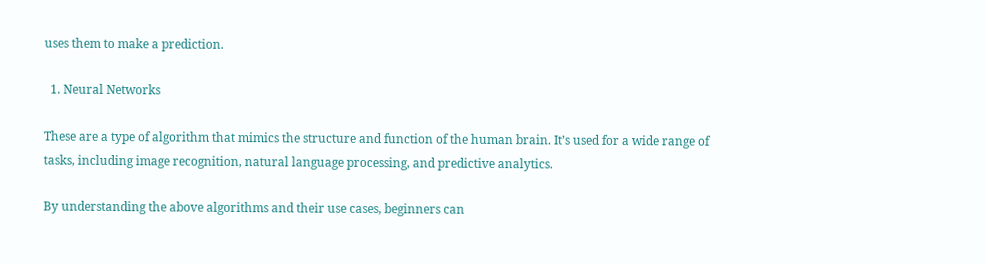uses them to make a prediction.

  1. Neural Networks

These are a type of algorithm that mimics the structure and function of the human brain. It’s used for a wide range of tasks, including image recognition, natural language processing, and predictive analytics.

By understanding the above algorithms and their use cases, beginners can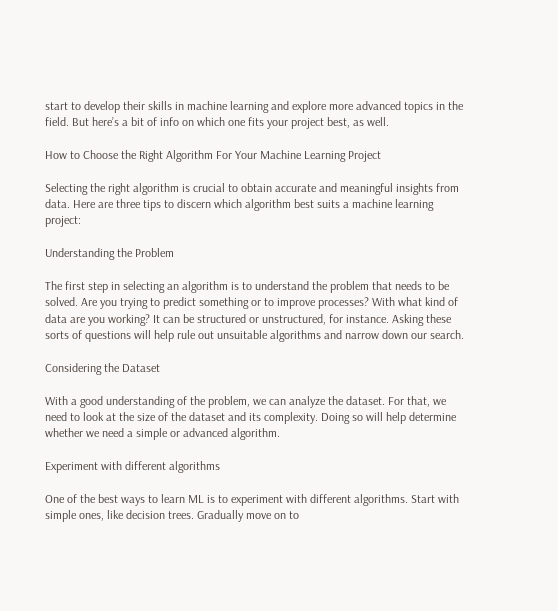start to develop their skills in machine learning and explore more advanced topics in the field. But here’s a bit of info on which one fits your project best, as well.

How to Choose the Right Algorithm For Your Machine Learning Project

Selecting the right algorithm is crucial to obtain accurate and meaningful insights from data. Here are three tips to discern which algorithm best suits a machine learning project:

Understanding the Problem

The first step in selecting an algorithm is to understand the problem that needs to be solved. Are you trying to predict something or to improve processes? With what kind of data are you working? It can be structured or unstructured, for instance. Asking these sorts of questions will help rule out unsuitable algorithms and narrow down our search.

Considering the Dataset

With a good understanding of the problem, we can analyze the dataset. For that, we need to look at the size of the dataset and its complexity. Doing so will help determine whether we need a simple or advanced algorithm.

Experiment with different algorithms

One of the best ways to learn ML is to experiment with different algorithms. Start with simple ones, like decision trees. Gradually move on to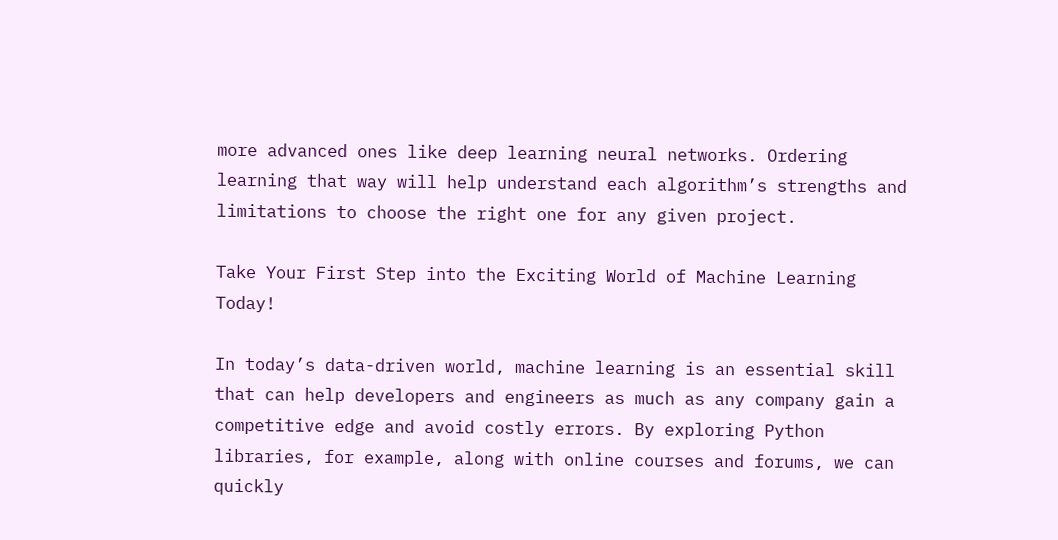more advanced ones like deep learning neural networks. Ordering learning that way will help understand each algorithm’s strengths and limitations to choose the right one for any given project.

Take Your First Step into the Exciting World of Machine Learning Today!

In today’s data-driven world, machine learning is an essential skill that can help developers and engineers as much as any company gain a competitive edge and avoid costly errors. By exploring Python libraries, for example, along with online courses and forums, we can quickly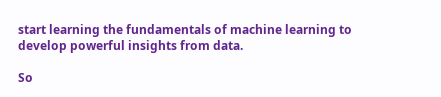start learning the fundamentals of machine learning to develop powerful insights from data.

So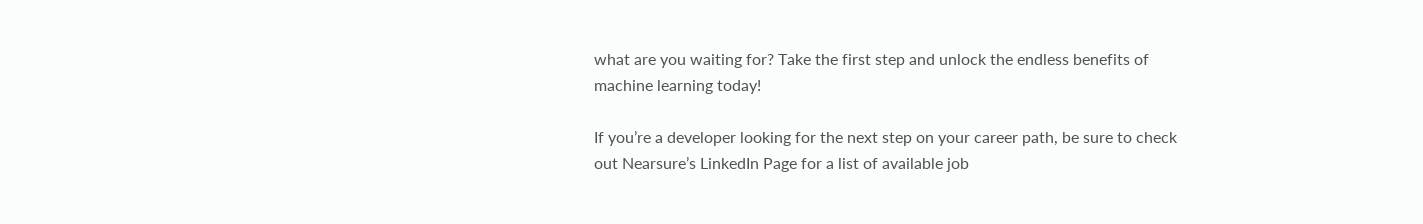what are you waiting for? Take the first step and unlock the endless benefits of machine learning today!

If you’re a developer looking for the next step on your career path, be sure to check out Nearsure’s LinkedIn Page for a list of available job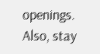openings. Also, stay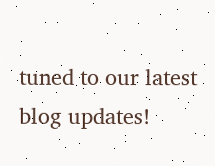tuned to our latest blog updates!